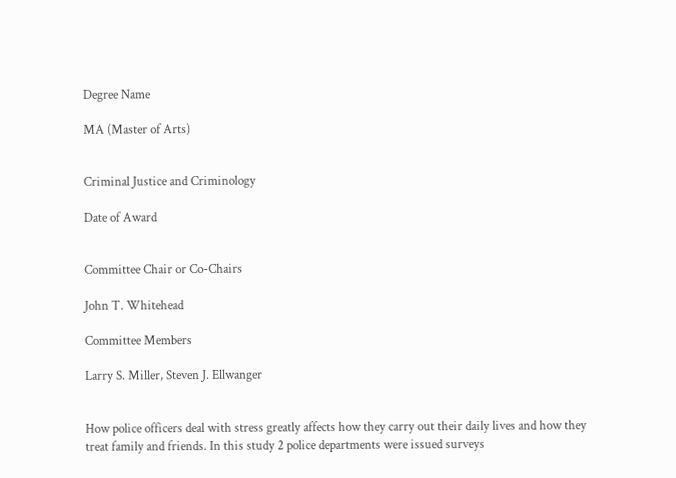Degree Name

MA (Master of Arts)


Criminal Justice and Criminology

Date of Award


Committee Chair or Co-Chairs

John T. Whitehead

Committee Members

Larry S. Miller, Steven J. Ellwanger


How police officers deal with stress greatly affects how they carry out their daily lives and how they treat family and friends. In this study 2 police departments were issued surveys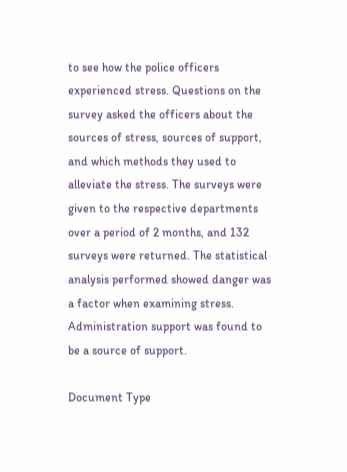to see how the police officers experienced stress. Questions on the survey asked the officers about the sources of stress, sources of support, and which methods they used to alleviate the stress. The surveys were given to the respective departments over a period of 2 months, and 132 surveys were returned. The statistical analysis performed showed danger was a factor when examining stress. Administration support was found to be a source of support.

Document Type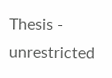Thesis - unrestricted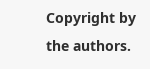Copyright by the authors.